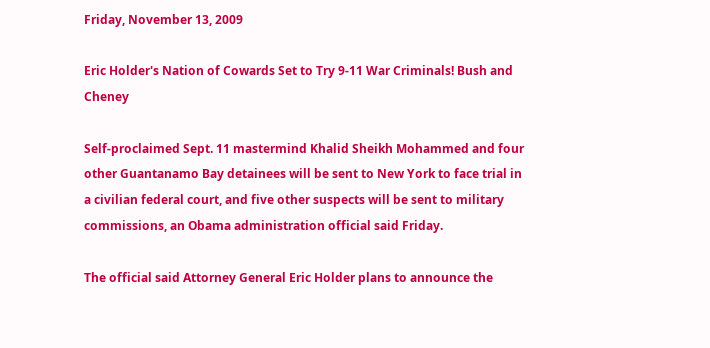Friday, November 13, 2009

Eric Holder's Nation of Cowards Set to Try 9-11 War Criminals! Bush and Cheney

Self-proclaimed Sept. 11 mastermind Khalid Sheikh Mohammed and four other Guantanamo Bay detainees will be sent to New York to face trial in a civilian federal court, and five other suspects will be sent to military commissions, an Obama administration official said Friday.

The official said Attorney General Eric Holder plans to announce the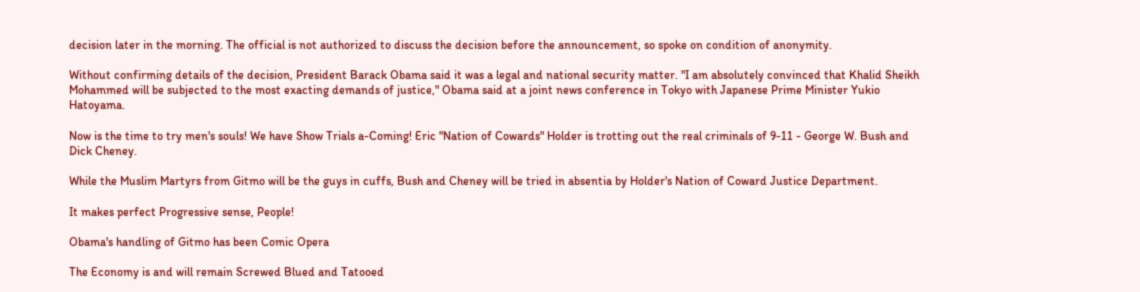decision later in the morning. The official is not authorized to discuss the decision before the announcement, so spoke on condition of anonymity.

Without confirming details of the decision, President Barack Obama said it was a legal and national security matter. "I am absolutely convinced that Khalid Sheikh Mohammed will be subjected to the most exacting demands of justice," Obama said at a joint news conference in Tokyo with Japanese Prime Minister Yukio Hatoyama.

Now is the time to try men's souls! We have Show Trials a-Coming! Eric "Nation of Cowards" Holder is trotting out the real criminals of 9-11 - George W. Bush and Dick Cheney.

While the Muslim Martyrs from Gitmo will be the guys in cuffs, Bush and Cheney will be tried in absentia by Holder's Nation of Coward Justice Department.

It makes perfect Progressive sense, People!

Obama's handling of Gitmo has been Comic Opera

The Economy is and will remain Screwed Blued and Tatooed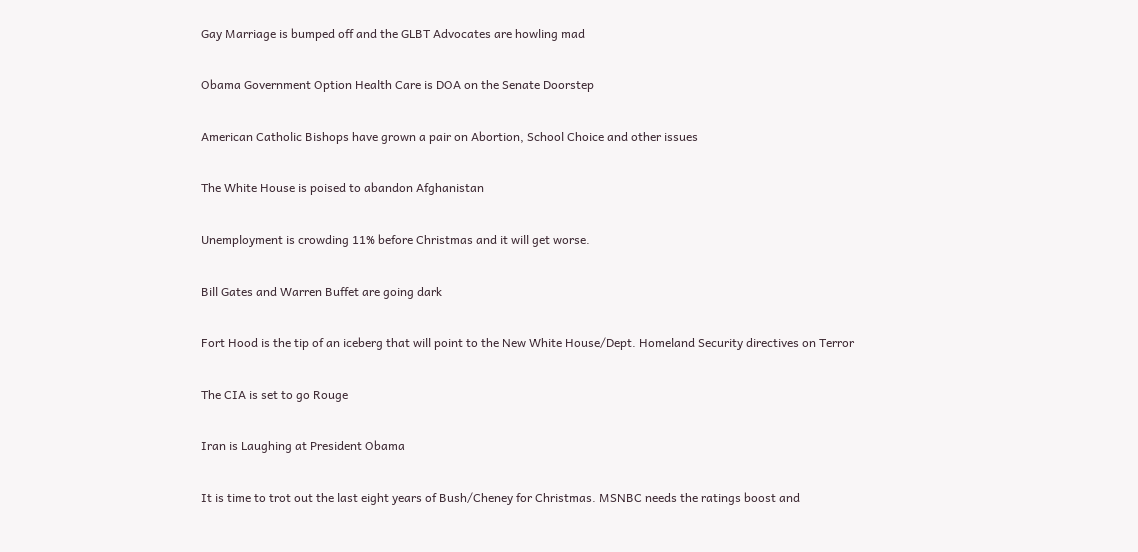Gay Marriage is bumped off and the GLBT Advocates are howling mad

Obama Government Option Health Care is DOA on the Senate Doorstep

American Catholic Bishops have grown a pair on Abortion, School Choice and other issues

The White House is poised to abandon Afghanistan

Unemployment is crowding 11% before Christmas and it will get worse.

Bill Gates and Warren Buffet are going dark

Fort Hood is the tip of an iceberg that will point to the New White House/Dept. Homeland Security directives on Terror

The CIA is set to go Rouge

Iran is Laughing at President Obama

It is time to trot out the last eight years of Bush/Cheney for Christmas. MSNBC needs the ratings boost and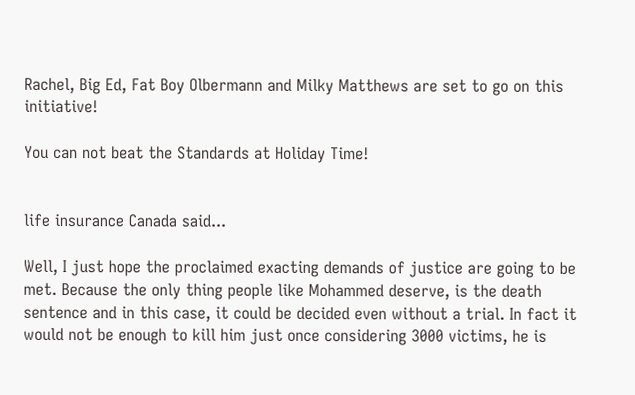Rachel, Big Ed, Fat Boy Olbermann and Milky Matthews are set to go on this initiative!

You can not beat the Standards at Holiday Time!


life insurance Canada said...

Well, I just hope the proclaimed exacting demands of justice are going to be met. Because the only thing people like Mohammed deserve, is the death sentence and in this case, it could be decided even without a trial. In fact it would not be enough to kill him just once considering 3000 victims, he is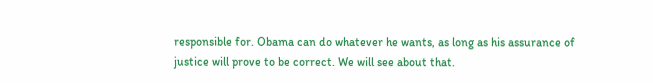responsible for. Obama can do whatever he wants, as long as his assurance of justice will prove to be correct. We will see about that.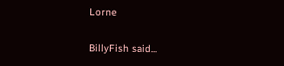Lorne

BillyFish said...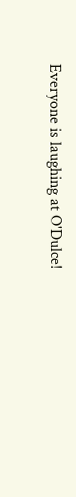Everyone is laughing at O'Dulce!